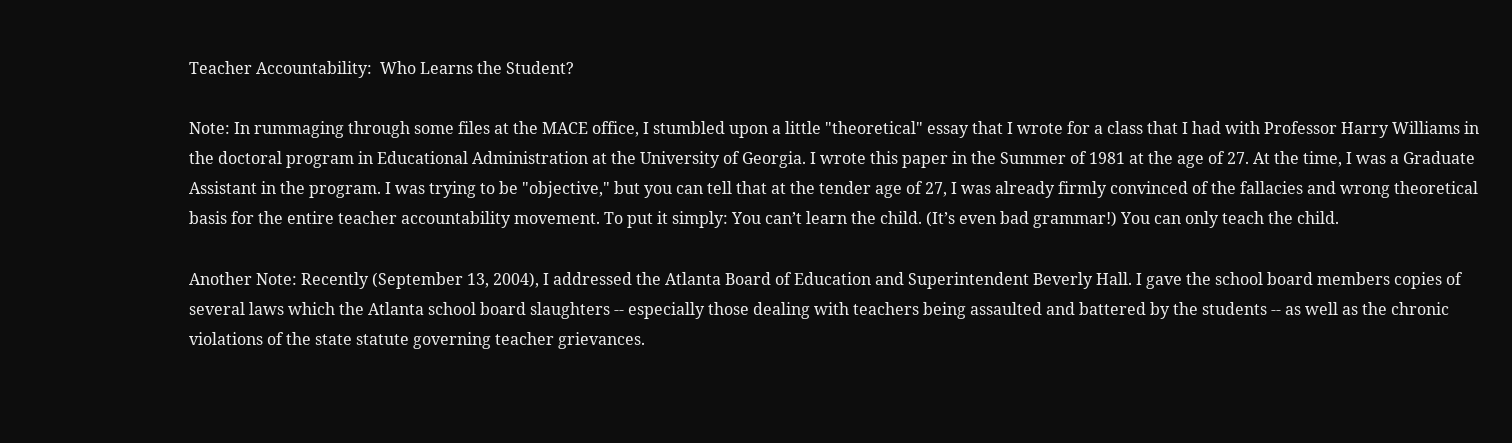Teacher Accountability:  Who Learns the Student?

Note: In rummaging through some files at the MACE office, I stumbled upon a little "theoretical" essay that I wrote for a class that I had with Professor Harry Williams in the doctoral program in Educational Administration at the University of Georgia. I wrote this paper in the Summer of 1981 at the age of 27. At the time, I was a Graduate Assistant in the program. I was trying to be "objective," but you can tell that at the tender age of 27, I was already firmly convinced of the fallacies and wrong theoretical basis for the entire teacher accountability movement. To put it simply: You can’t learn the child. (It’s even bad grammar!) You can only teach the child.

Another Note: Recently (September 13, 2004), I addressed the Atlanta Board of Education and Superintendent Beverly Hall. I gave the school board members copies of several laws which the Atlanta school board slaughters -- especially those dealing with teachers being assaulted and battered by the students -- as well as the chronic violations of the state statute governing teacher grievances.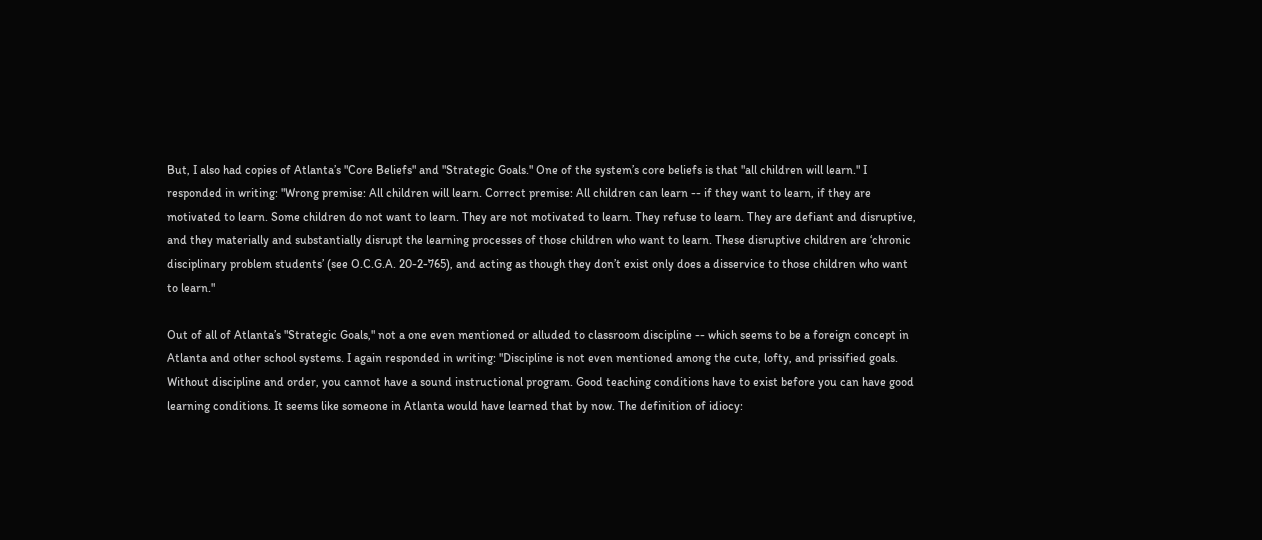But, I also had copies of Atlanta’s "Core Beliefs" and "Strategic Goals." One of the system’s core beliefs is that "all children will learn." I responded in writing: "Wrong premise: All children will learn. Correct premise: All children can learn -- if they want to learn, if they are motivated to learn. Some children do not want to learn. They are not motivated to learn. They refuse to learn. They are defiant and disruptive, and they materially and substantially disrupt the learning processes of those children who want to learn. These disruptive children are ‘chronic disciplinary problem students’ (see O.C.G.A. 20-2-765), and acting as though they don’t exist only does a disservice to those children who want to learn."

Out of all of Atlanta’s "Strategic Goals," not a one even mentioned or alluded to classroom discipline -- which seems to be a foreign concept in Atlanta and other school systems. I again responded in writing: "Discipline is not even mentioned among the cute, lofty, and prissified goals. Without discipline and order, you cannot have a sound instructional program. Good teaching conditions have to exist before you can have good learning conditions. It seems like someone in Atlanta would have learned that by now. The definition of idiocy: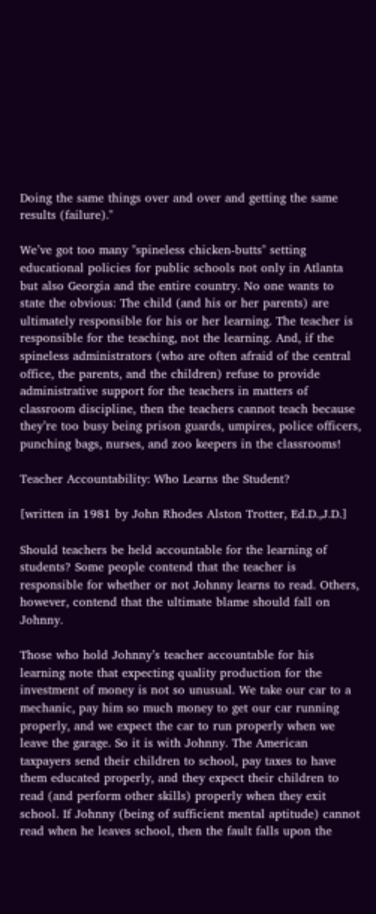Doing the same things over and over and getting the same results (failure)."

We’ve got too many "spineless chicken-butts" setting educational policies for public schools not only in Atlanta but also Georgia and the entire country. No one wants to state the obvious: The child (and his or her parents) are ultimately responsible for his or her learning. The teacher is responsible for the teaching, not the learning. And, if the spineless administrators (who are often afraid of the central office, the parents, and the children) refuse to provide administrative support for the teachers in matters of classroom discipline, then the teachers cannot teach because they’re too busy being prison guards, umpires, police officers, punching bags, nurses, and zoo keepers in the classrooms!

Teacher Accountability: Who Learns the Student?

[written in 1981 by John Rhodes Alston Trotter, Ed.D.,J.D.]

Should teachers be held accountable for the learning of students? Some people contend that the teacher is responsible for whether or not Johnny learns to read. Others, however, contend that the ultimate blame should fall on Johnny.

Those who hold Johnny’s teacher accountable for his learning note that expecting quality production for the investment of money is not so unusual. We take our car to a mechanic, pay him so much money to get our car running properly, and we expect the car to run properly when we leave the garage. So it is with Johnny. The American taxpayers send their children to school, pay taxes to have them educated properly, and they expect their children to read (and perform other skills) properly when they exit school. If Johnny (being of sufficient mental aptitude) cannot read when he leaves school, then the fault falls upon the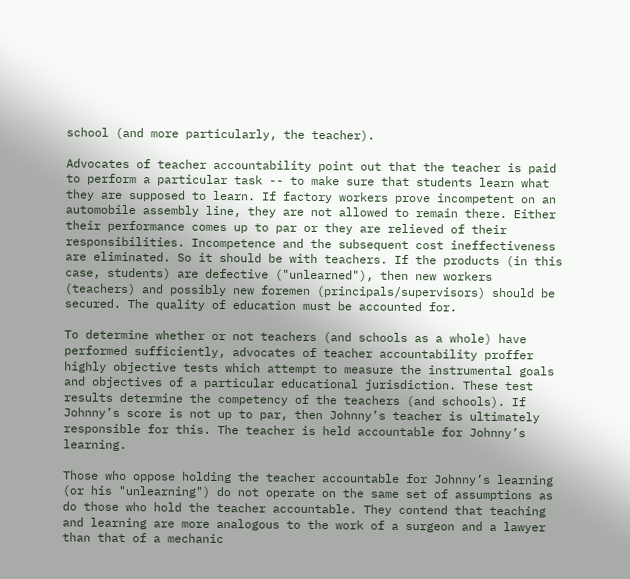school (and more particularly, the teacher).

Advocates of teacher accountability point out that the teacher is paid to perform a particular task -- to make sure that students learn what they are supposed to learn. If factory workers prove incompetent on an automobile assembly line, they are not allowed to remain there. Either their performance comes up to par or they are relieved of their responsibilities. Incompetence and the subsequent cost ineffectiveness are eliminated. So it should be with teachers. If the products (in this case, students) are defective ("unlearned"), then new workers (teachers) and possibly new foremen (principals/supervisors) should be secured. The quality of education must be accounted for.

To determine whether or not teachers (and schools as a whole) have performed sufficiently, advocates of teacher accountability proffer highly objective tests which attempt to measure the instrumental goals and objectives of a particular educational jurisdiction. These test results determine the competency of the teachers (and schools). If Johnny’s score is not up to par, then Johnny’s teacher is ultimately responsible for this. The teacher is held accountable for Johnny’s learning.

Those who oppose holding the teacher accountable for Johnny’s learning (or his "unlearning") do not operate on the same set of assumptions as do those who hold the teacher accountable. They contend that teaching and learning are more analogous to the work of a surgeon and a lawyer than that of a mechanic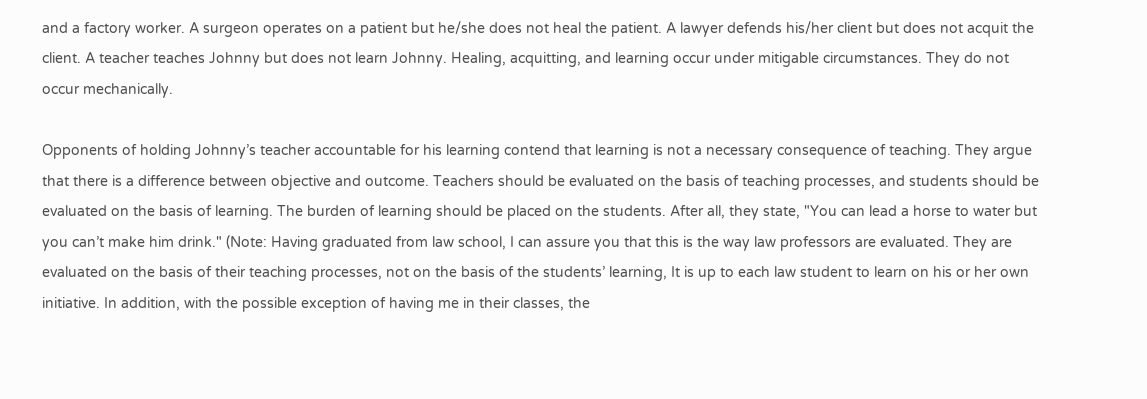and a factory worker. A surgeon operates on a patient but he/she does not heal the patient. A lawyer defends his/her client but does not acquit the client. A teacher teaches Johnny but does not learn Johnny. Healing, acquitting, and learning occur under mitigable circumstances. They do not occur mechanically.

Opponents of holding Johnny’s teacher accountable for his learning contend that learning is not a necessary consequence of teaching. They argue that there is a difference between objective and outcome. Teachers should be evaluated on the basis of teaching processes, and students should be evaluated on the basis of learning. The burden of learning should be placed on the students. After all, they state, "You can lead a horse to water but you can’t make him drink." (Note: Having graduated from law school, I can assure you that this is the way law professors are evaluated. They are evaluated on the basis of their teaching processes, not on the basis of the students’ learning, It is up to each law student to learn on his or her own initiative. In addition, with the possible exception of having me in their classes, the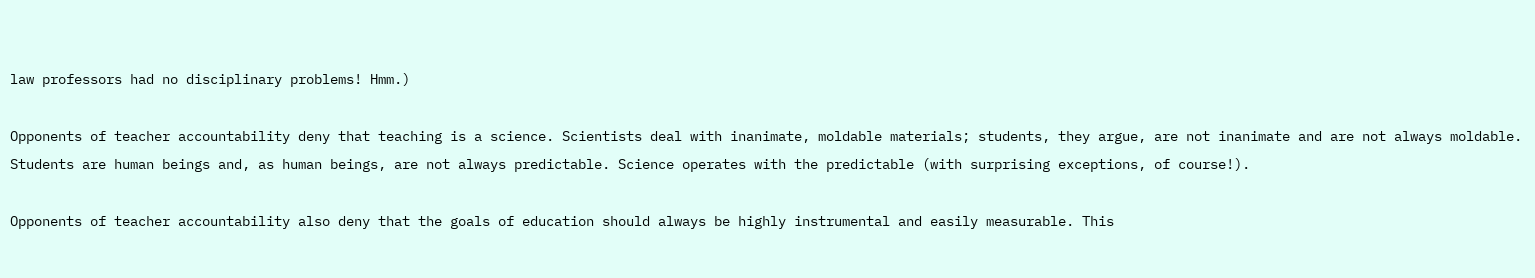law professors had no disciplinary problems! Hmm.)

Opponents of teacher accountability deny that teaching is a science. Scientists deal with inanimate, moldable materials; students, they argue, are not inanimate and are not always moldable. Students are human beings and, as human beings, are not always predictable. Science operates with the predictable (with surprising exceptions, of course!).

Opponents of teacher accountability also deny that the goals of education should always be highly instrumental and easily measurable. This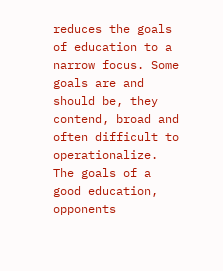reduces the goals of education to a narrow focus. Some goals are and should be, they contend, broad and often difficult to operationalize. The goals of a good education, opponents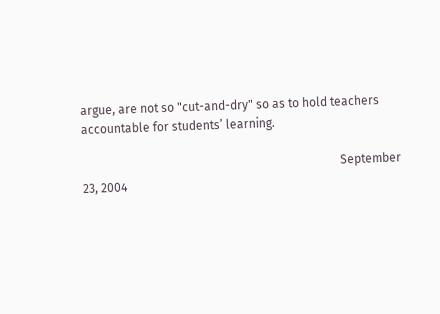argue, are not so "cut-and-dry" so as to hold teachers accountable for students’ learning.

                                                                                      September 23, 2004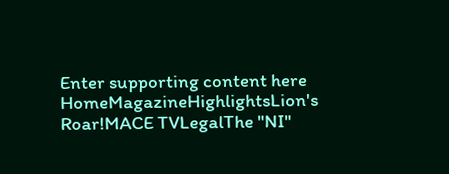Enter supporting content here
HomeMagazineHighlightsLion's Roar!MACE TVLegalThe "NI"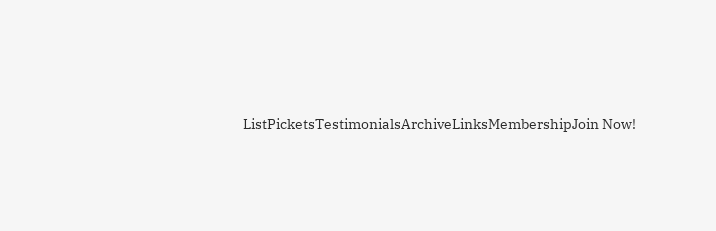ListPicketsTestimonialsArchiveLinksMembershipJoin Now!